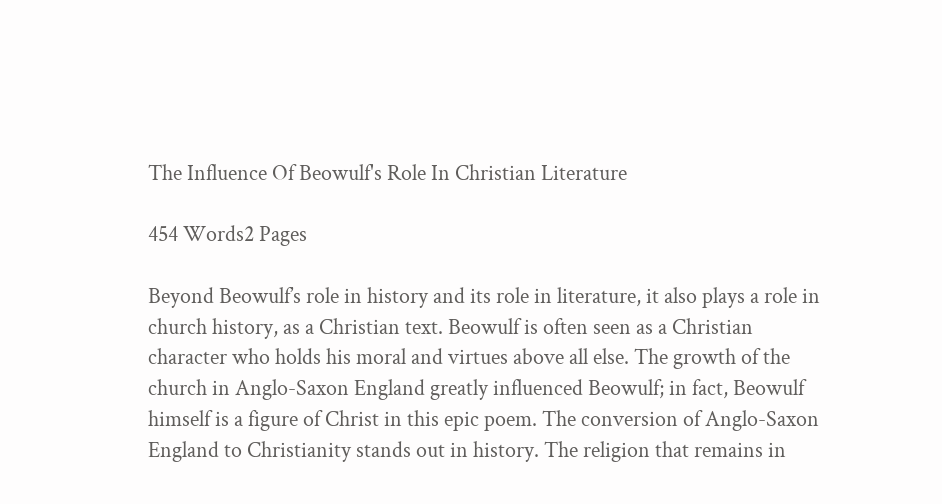The Influence Of Beowulf's Role In Christian Literature

454 Words2 Pages

Beyond Beowulf’s role in history and its role in literature, it also plays a role in church history, as a Christian text. Beowulf is often seen as a Christian character who holds his moral and virtues above all else. The growth of the church in Anglo-Saxon England greatly influenced Beowulf; in fact, Beowulf himself is a figure of Christ in this epic poem. The conversion of Anglo-Saxon England to Christianity stands out in history. The religion that remains in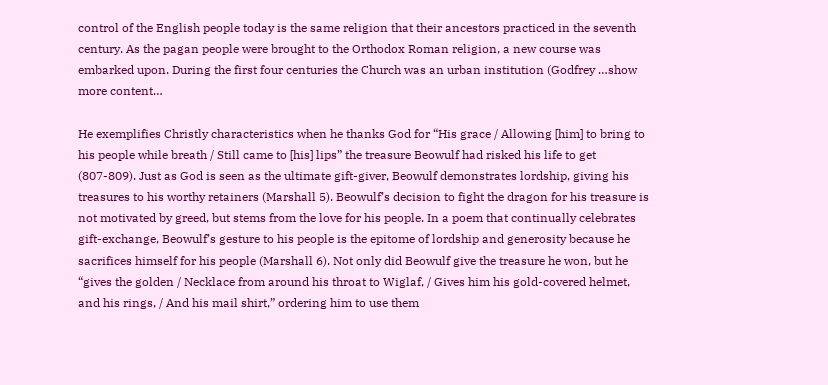control of the English people today is the same religion that their ancestors practiced in the seventh century. As the pagan people were brought to the Orthodox Roman religion, a new course was embarked upon. During the first four centuries the Church was an urban institution (Godfrey …show more content…

He exemplifies Christly characteristics when he thanks God for “His grace / Allowing [him] to bring to his people while breath / Still came to [his] lips” the treasure Beowulf had risked his life to get (807-809). Just as God is seen as the ultimate gift-giver, Beowulf demonstrates lordship, giving his treasures to his worthy retainers (Marshall 5). Beowulf’s decision to fight the dragon for his treasure is not motivated by greed, but stems from the love for his people. In a poem that continually celebrates gift-exchange, Beowulf’s gesture to his people is the epitome of lordship and generosity because he sacrifices himself for his people (Marshall 6). Not only did Beowulf give the treasure he won, but he “gives the golden / Necklace from around his throat to Wiglaf, / Gives him his gold-covered helmet, and his rings, / And his mail shirt,” ordering him to use them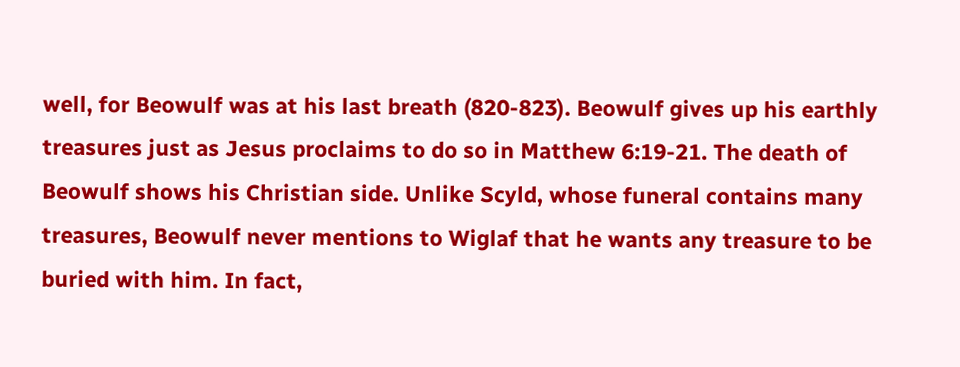well, for Beowulf was at his last breath (820-823). Beowulf gives up his earthly treasures just as Jesus proclaims to do so in Matthew 6:19-21. The death of Beowulf shows his Christian side. Unlike Scyld, whose funeral contains many treasures, Beowulf never mentions to Wiglaf that he wants any treasure to be buried with him. In fact,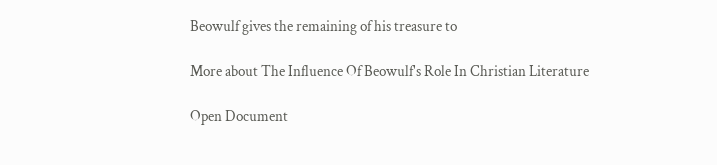Beowulf gives the remaining of his treasure to

More about The Influence Of Beowulf's Role In Christian Literature

Open Document